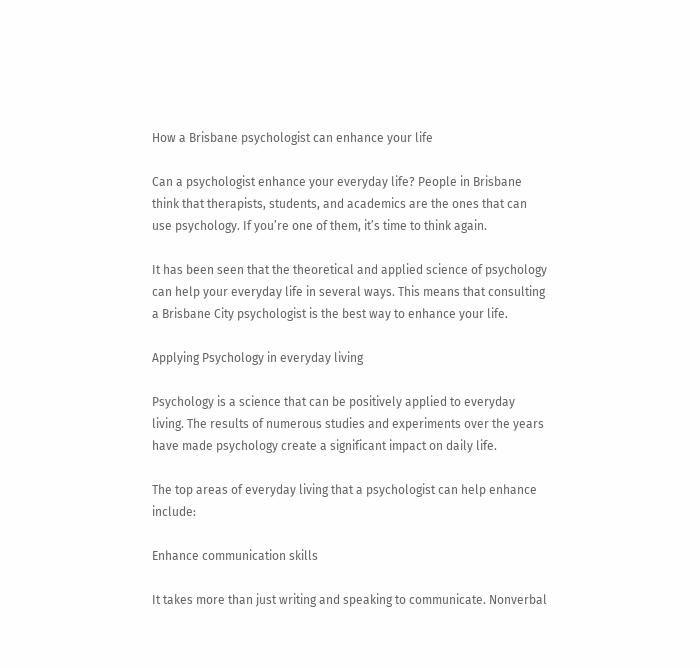How a Brisbane psychologist can enhance your life

Can a psychologist enhance your everyday life? People in Brisbane think that therapists, students, and academics are the ones that can use psychology. If you’re one of them, it’s time to think again.

It has been seen that the theoretical and applied science of psychology can help your everyday life in several ways. This means that consulting a Brisbane City psychologist is the best way to enhance your life.

Applying Psychology in everyday living

Psychology is a science that can be positively applied to everyday living. The results of numerous studies and experiments over the years have made psychology create a significant impact on daily life.

The top areas of everyday living that a psychologist can help enhance include:

Enhance communication skills

It takes more than just writing and speaking to communicate. Nonverbal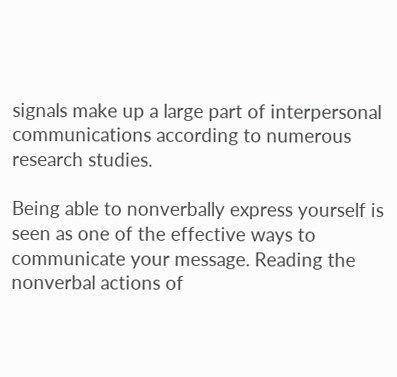signals make up a large part of interpersonal communications according to numerous research studies.

Being able to nonverbally express yourself is seen as one of the effective ways to communicate your message. Reading the nonverbal actions of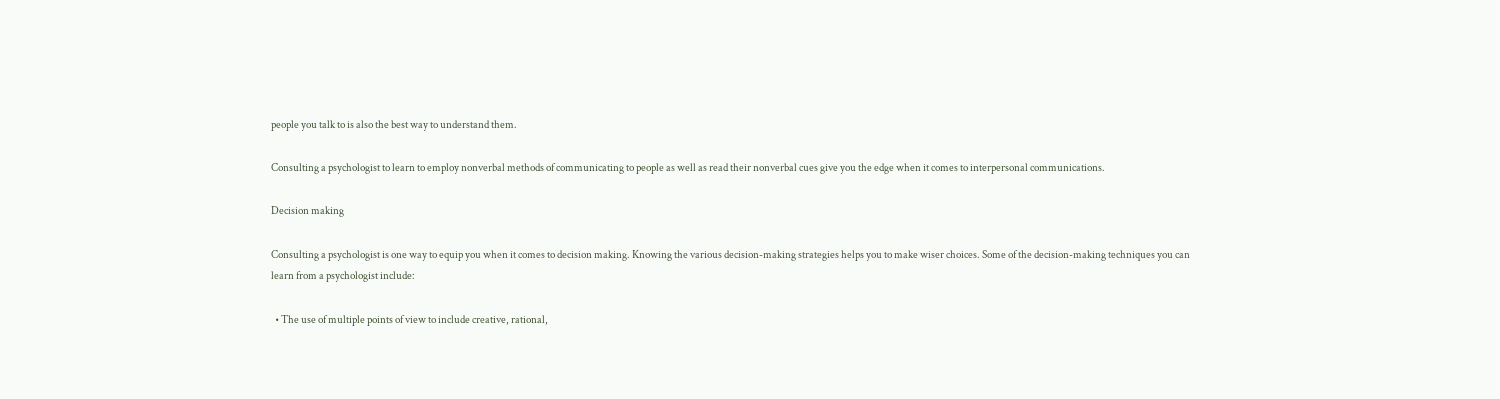people you talk to is also the best way to understand them.

Consulting a psychologist to learn to employ nonverbal methods of communicating to people as well as read their nonverbal cues give you the edge when it comes to interpersonal communications.

Decision making

Consulting a psychologist is one way to equip you when it comes to decision making. Knowing the various decision-making strategies helps you to make wiser choices. Some of the decision-making techniques you can learn from a psychologist include:

  • The use of multiple points of view to include creative, rational,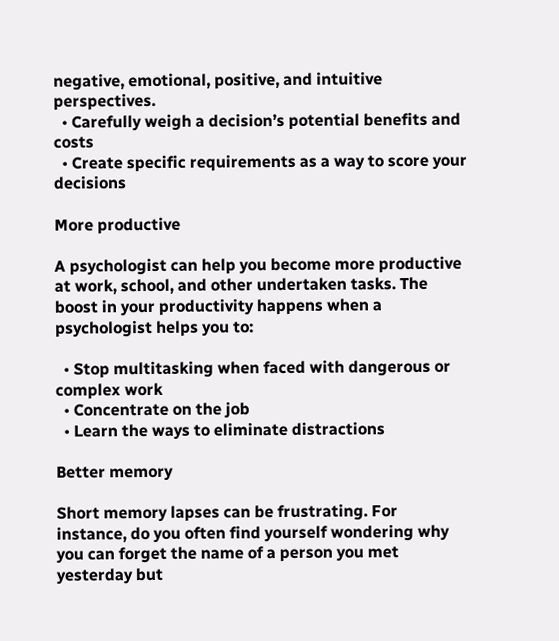negative, emotional, positive, and intuitive perspectives.
  • Carefully weigh a decision’s potential benefits and costs
  • Create specific requirements as a way to score your decisions

More productive

A psychologist can help you become more productive at work, school, and other undertaken tasks. The boost in your productivity happens when a psychologist helps you to:

  • Stop multitasking when faced with dangerous or complex work
  • Concentrate on the job
  • Learn the ways to eliminate distractions

Better memory

Short memory lapses can be frustrating. For instance, do you often find yourself wondering why you can forget the name of a person you met yesterday but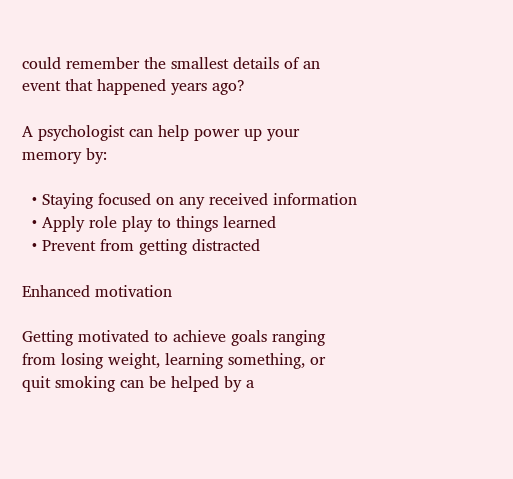could remember the smallest details of an event that happened years ago?

A psychologist can help power up your memory by:

  • Staying focused on any received information
  • Apply role play to things learned
  • Prevent from getting distracted

Enhanced motivation

Getting motivated to achieve goals ranging from losing weight, learning something, or quit smoking can be helped by a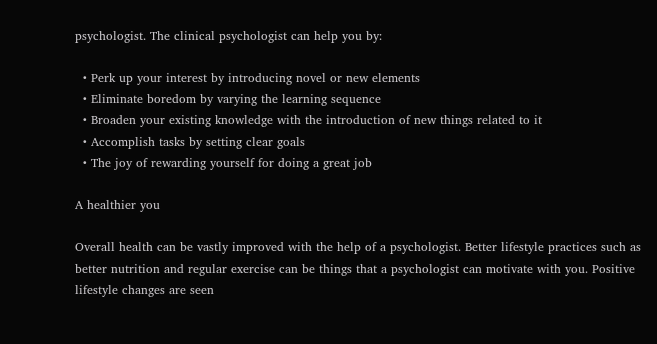psychologist. The clinical psychologist can help you by:

  • Perk up your interest by introducing novel or new elements
  • Eliminate boredom by varying the learning sequence
  • Broaden your existing knowledge with the introduction of new things related to it
  • Accomplish tasks by setting clear goals
  • The joy of rewarding yourself for doing a great job

A healthier you

Overall health can be vastly improved with the help of a psychologist. Better lifestyle practices such as better nutrition and regular exercise can be things that a psychologist can motivate with you. Positive lifestyle changes are seen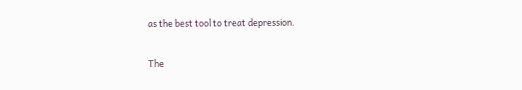as the best tool to treat depression.

The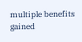multiple benefits gained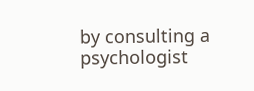by consulting a psychologist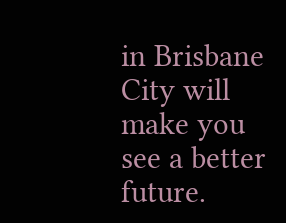in Brisbane City will make you see a better future.